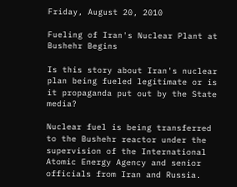Friday, August 20, 2010

Fueling of Iran's Nuclear Plant at Bushehr Begins

Is this story about Iran's nuclear plan being fueled legitimate or is it propaganda put out by the State media?

Nuclear fuel is being transferred to the Bushehr reactor under the supervision of the International Atomic Energy Agency and senior officials from Iran and Russia.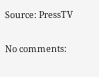Source: PressTV

No comments: